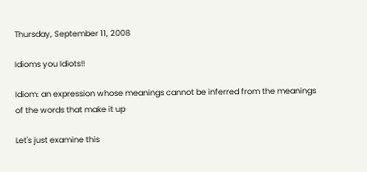Thursday, September 11, 2008

Idioms you Idiots!!

Idiom: an expression whose meanings cannot be inferred from the meanings of the words that make it up

Let's just examine this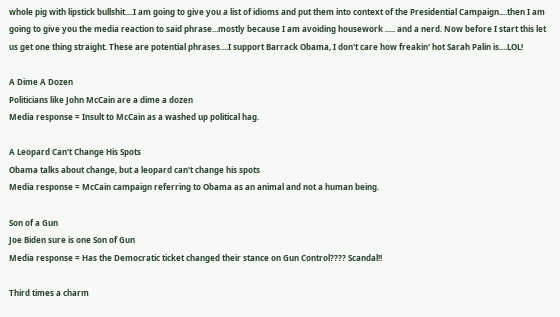whole pig with lipstick bullshit....I am going to give you a list of idioms and put them into context of the Presidential Campaign....then I am going to give you the media reaction to said phrase...mostly because I am avoiding housework ..... and a nerd. Now before I start this let us get one thing straight. These are potential phrases....I support Barrack Obama, I don't care how freakin' hot Sarah Palin is....LOL!

A Dime A Dozen
Politicians like John McCain are a dime a dozen
Media response = Insult to McCain as a washed up political hag.

A Leopard Can't Change His Spots
Obama talks about change, but a leopard can't change his spots
Media response = McCain campaign referring to Obama as an animal and not a human being.

Son of a Gun
Joe Biden sure is one Son of Gun
Media response = Has the Democratic ticket changed their stance on Gun Control???? Scandal!!

Third times a charm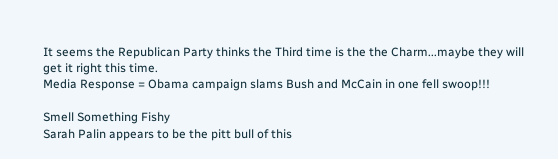It seems the Republican Party thinks the Third time is the the Charm...maybe they will get it right this time.
Media Response = Obama campaign slams Bush and McCain in one fell swoop!!!

Smell Something Fishy
Sarah Palin appears to be the pitt bull of this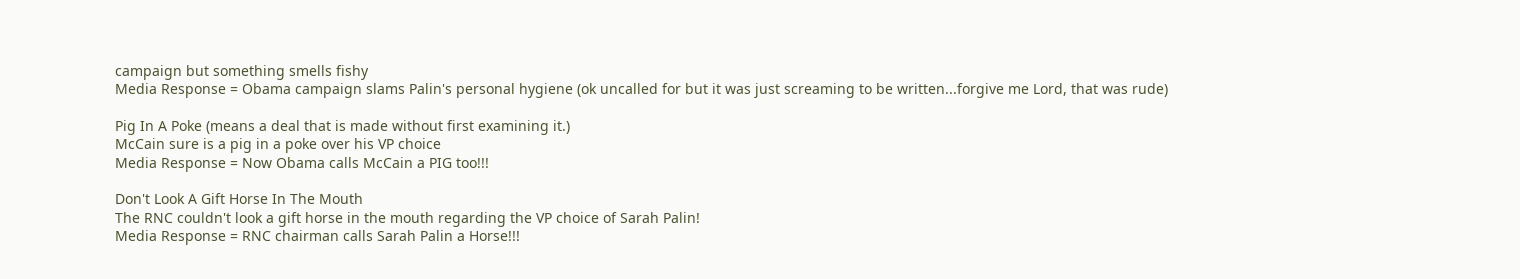campaign but something smells fishy
Media Response = Obama campaign slams Palin's personal hygiene (ok uncalled for but it was just screaming to be written...forgive me Lord, that was rude)

Pig In A Poke (means a deal that is made without first examining it.)
McCain sure is a pig in a poke over his VP choice
Media Response = Now Obama calls McCain a PIG too!!!

Don't Look A Gift Horse In The Mouth
The RNC couldn't look a gift horse in the mouth regarding the VP choice of Sarah Palin!
Media Response = RNC chairman calls Sarah Palin a Horse!!!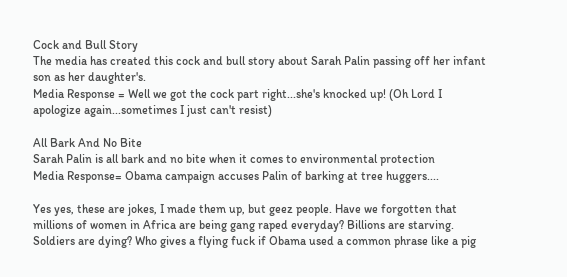Cock and Bull Story
The media has created this cock and bull story about Sarah Palin passing off her infant son as her daughter's.
Media Response = Well we got the cock part right...she's knocked up! (Oh Lord I apologize again...sometimes I just can't resist)

All Bark And No Bite
Sarah Palin is all bark and no bite when it comes to environmental protection
Media Response= Obama campaign accuses Palin of barking at tree huggers....

Yes yes, these are jokes, I made them up, but geez people. Have we forgotten that millions of women in Africa are being gang raped everyday? Billions are starving. Soldiers are dying? Who gives a flying fuck if Obama used a common phrase like a pig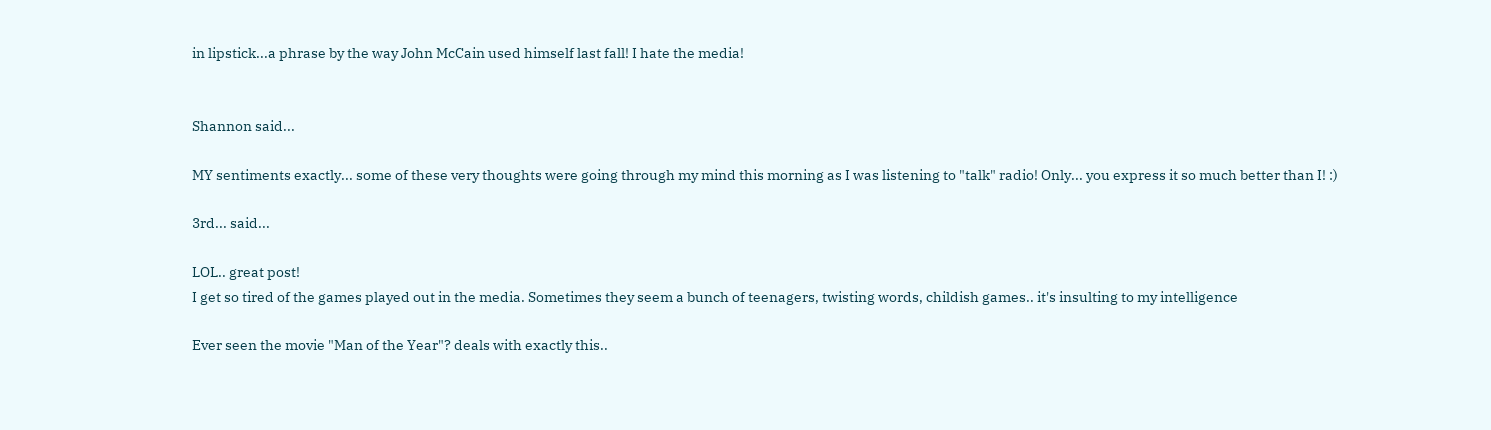in lipstick...a phrase by the way John McCain used himself last fall! I hate the media!


Shannon said...

MY sentiments exactly... some of these very thoughts were going through my mind this morning as I was listening to "talk" radio! Only... you express it so much better than I! :)

3rd... said...

LOL.. great post!
I get so tired of the games played out in the media. Sometimes they seem a bunch of teenagers, twisting words, childish games.. it's insulting to my intelligence

Ever seen the movie "Man of the Year"? deals with exactly this..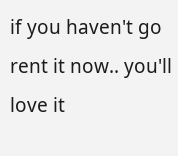if you haven't go rent it now.. you'll love it